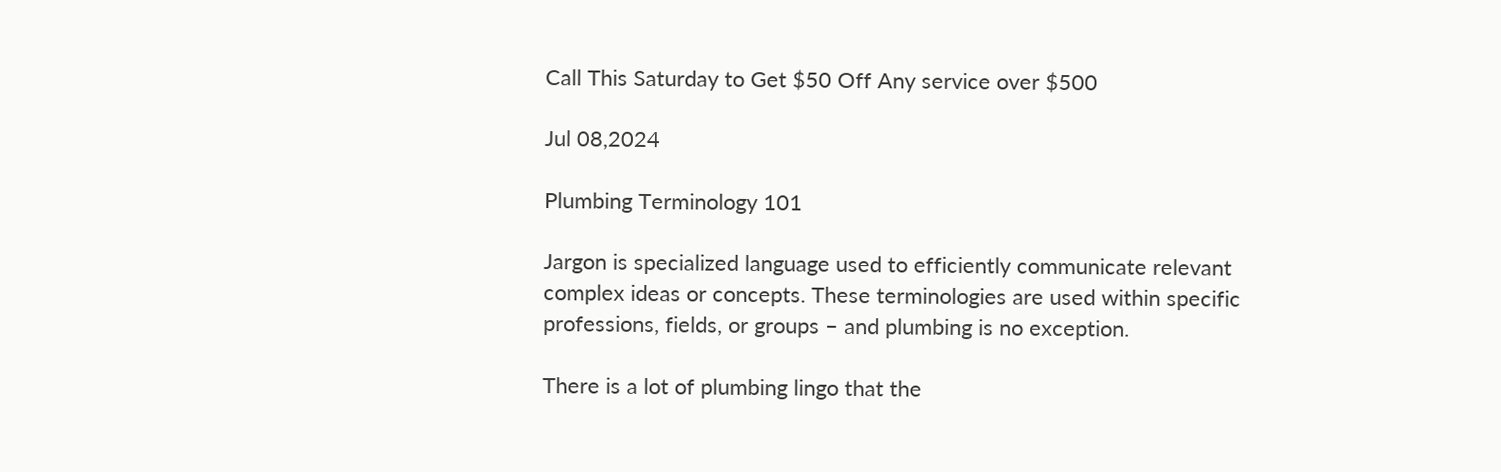Call This Saturday to Get $50 Off Any service over $500

Jul 08,2024

Plumbing Terminology 101

Jargon is specialized language used to efficiently communicate relevant complex ideas or concepts. These terminologies are used within specific professions, fields, or groups – and plumbing is no exception.

There is a lot of plumbing lingo that the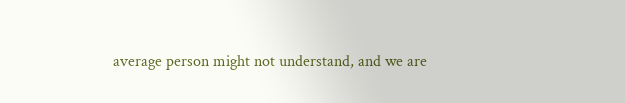average person might not understand, and we are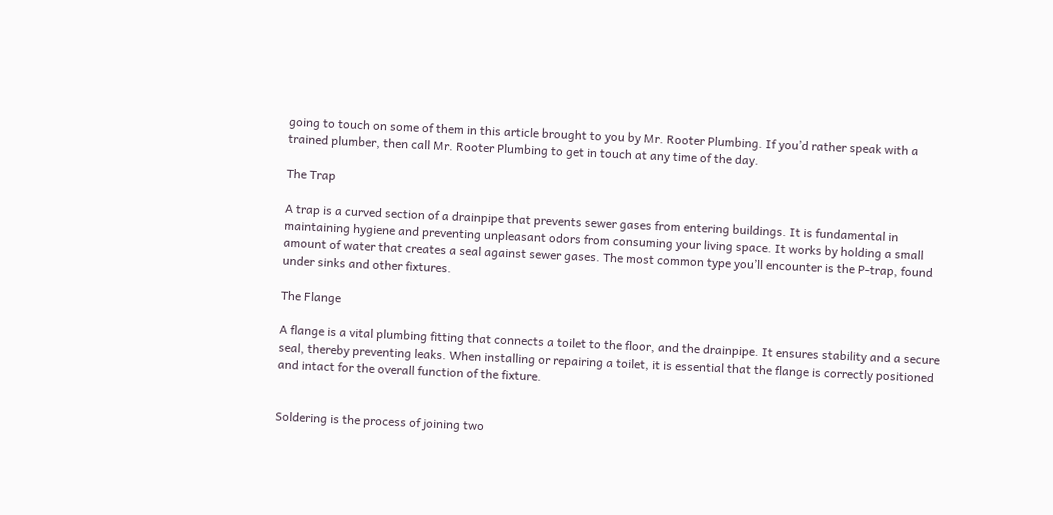going to touch on some of them in this article brought to you by Mr. Rooter Plumbing. If you’d rather speak with a trained plumber, then call Mr. Rooter Plumbing to get in touch at any time of the day.

The Trap

A trap is a curved section of a drainpipe that prevents sewer gases from entering buildings. It is fundamental in maintaining hygiene and preventing unpleasant odors from consuming your living space. It works by holding a small amount of water that creates a seal against sewer gases. The most common type you’ll encounter is the P-trap, found under sinks and other fixtures.

The Flange

A flange is a vital plumbing fitting that connects a toilet to the floor, and the drainpipe. It ensures stability and a secure seal, thereby preventing leaks. When installing or repairing a toilet, it is essential that the flange is correctly positioned and intact for the overall function of the fixture.


Soldering is the process of joining two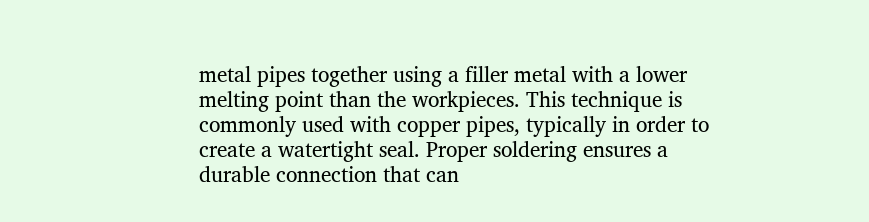metal pipes together using a filler metal with a lower melting point than the workpieces. This technique is commonly used with copper pipes, typically in order to create a watertight seal. Proper soldering ensures a durable connection that can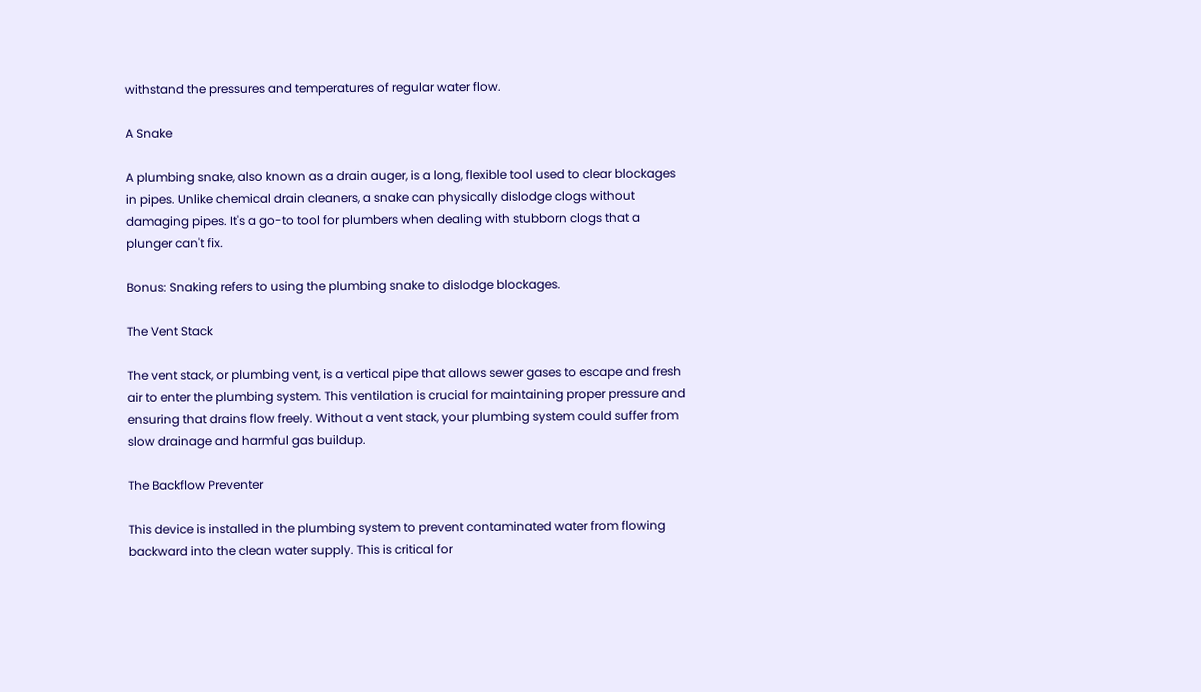withstand the pressures and temperatures of regular water flow.

A Snake

A plumbing snake, also known as a drain auger, is a long, flexible tool used to clear blockages in pipes. Unlike chemical drain cleaners, a snake can physically dislodge clogs without damaging pipes. It's a go-to tool for plumbers when dealing with stubborn clogs that a plunger can't fix.

Bonus: Snaking refers to using the plumbing snake to dislodge blockages.

The Vent Stack

The vent stack, or plumbing vent, is a vertical pipe that allows sewer gases to escape and fresh air to enter the plumbing system. This ventilation is crucial for maintaining proper pressure and ensuring that drains flow freely. Without a vent stack, your plumbing system could suffer from slow drainage and harmful gas buildup.

The Backflow Preventer

This device is installed in the plumbing system to prevent contaminated water from flowing backward into the clean water supply. This is critical for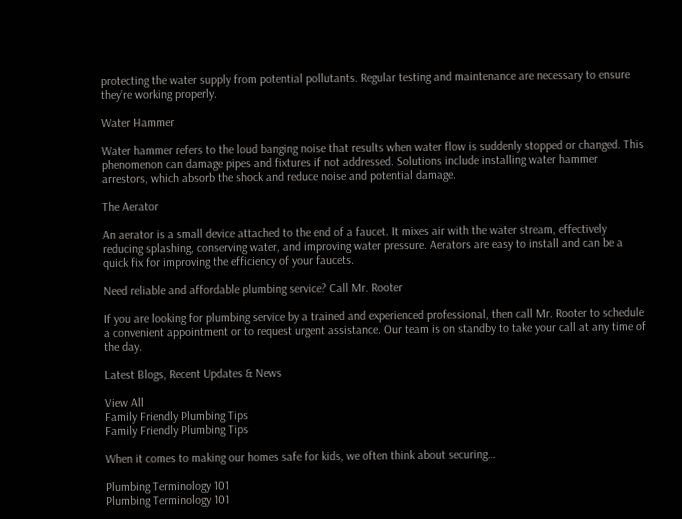protecting the water supply from potential pollutants. Regular testing and maintenance are necessary to ensure they’re working properly.

Water Hammer

Water hammer refers to the loud banging noise that results when water flow is suddenly stopped or changed. This phenomenon can damage pipes and fixtures if not addressed. Solutions include installing water hammer arrestors, which absorb the shock and reduce noise and potential damage.

The Aerator

An aerator is a small device attached to the end of a faucet. It mixes air with the water stream, effectively reducing splashing, conserving water, and improving water pressure. Aerators are easy to install and can be a quick fix for improving the efficiency of your faucets.

Need reliable and affordable plumbing service? Call Mr. Rooter

If you are looking for plumbing service by a trained and experienced professional, then call Mr. Rooter to schedule a convenient appointment or to request urgent assistance. Our team is on standby to take your call at any time of the day.

Latest Blogs, Recent Updates & News

View All
Family Friendly Plumbing Tips
Family Friendly Plumbing Tips

When it comes to making our homes safe for kids, we often think about securing…

Plumbing Terminology 101
Plumbing Terminology 101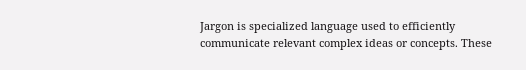Jargon is specialized language used to efficiently communicate relevant complex ideas or concepts. These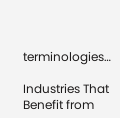terminologies…

Industries That Benefit from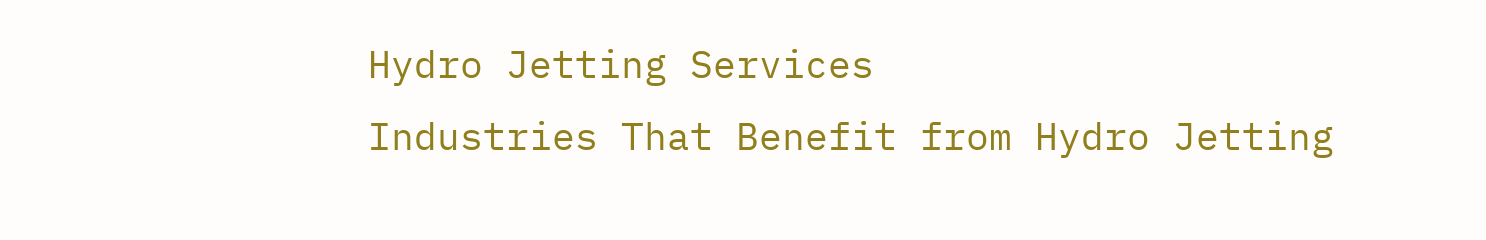Hydro Jetting Services
Industries That Benefit from Hydro Jetting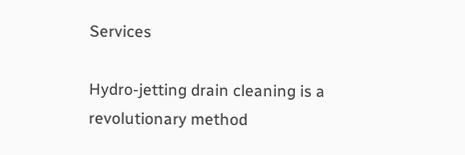Services

Hydro-jetting drain cleaning is a revolutionary method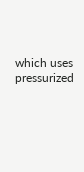which uses pressurized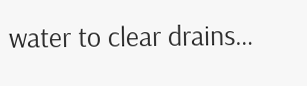water to clear drains…